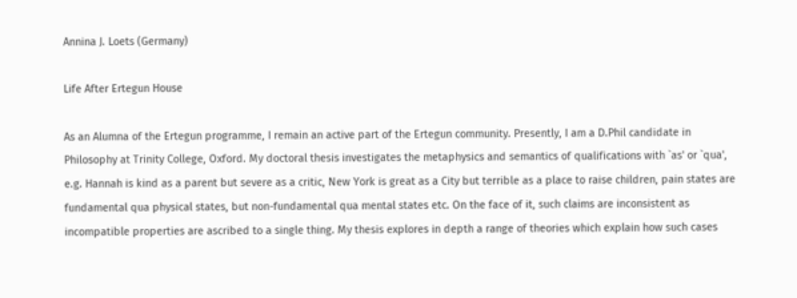Annina J. Loets (Germany)

Life After Ertegun House

As an Alumna of the Ertegun programme, I remain an active part of the Ertegun community. Presently, I am a D.Phil candidate in Philosophy at Trinity College, Oxford. My doctoral thesis investigates the metaphysics and semantics of qualifications with `as' or `qua', e.g. Hannah is kind as a parent but severe as a critic, New York is great as a City but terrible as a place to raise children, pain states are fundamental qua physical states, but non-fundamental qua mental states etc. On the face of it, such claims are inconsistent as incompatible properties are ascribed to a single thing. My thesis explores in depth a range of theories which explain how such cases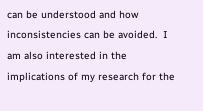can be understood and how inconsistencies can be avoided.  I am also interested in the implications of my research for the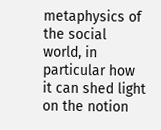metaphysics of the social world, in particular how it can shed light on the notion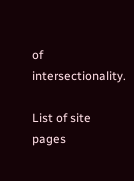of intersectionality.

List of site pages